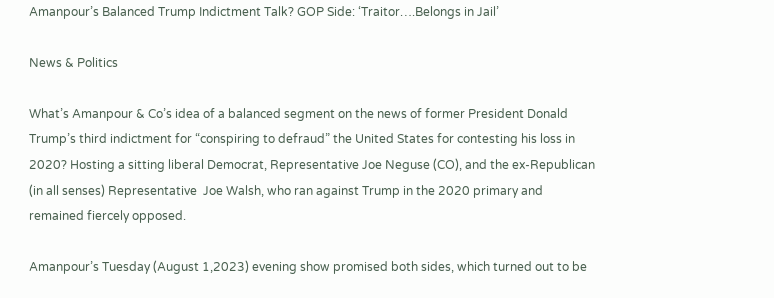Amanpour’s Balanced Trump Indictment Talk? GOP Side: ‘Traitor….Belongs in Jail’

News & Politics

What’s Amanpour & Co’s idea of a balanced segment on the news of former President Donald Trump’s third indictment for “conspiring to defraud” the United States for contesting his loss in 2020? Hosting a sitting liberal Democrat, Representative Joe Neguse (CO), and the ex-Republican (in all senses) Representative  Joe Walsh, who ran against Trump in the 2020 primary and remained fiercely opposed.

Amanpour’s Tuesday (August 1,2023) evening show promised both sides, which turned out to be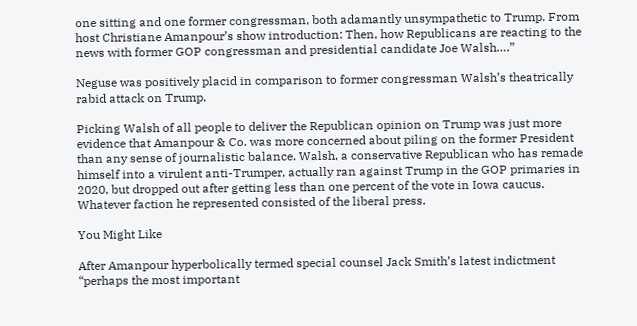one sitting and one former congressman, both adamantly unsympathetic to Trump. From host Christiane Amanpour’s show introduction: Then, how Republicans are reacting to the news with former GOP congressman and presidential candidate Joe Walsh….”

Neguse was positively placid in comparison to former congressman Walsh’s theatrically rabid attack on Trump.

Picking Walsh of all people to deliver the Republican opinion on Trump was just more evidence that Amanpour & Co. was more concerned about piling on the former President than any sense of journalistic balance. Walsh, a conservative Republican who has remade himself into a virulent anti-Trumper, actually ran against Trump in the GOP primaries in 2020, but dropped out after getting less than one percent of the vote in Iowa caucus. Whatever faction he represented consisted of the liberal press.

You Might Like

After Amanpour hyperbolically termed special counsel Jack Smith’s latest indictment “perhaps the most important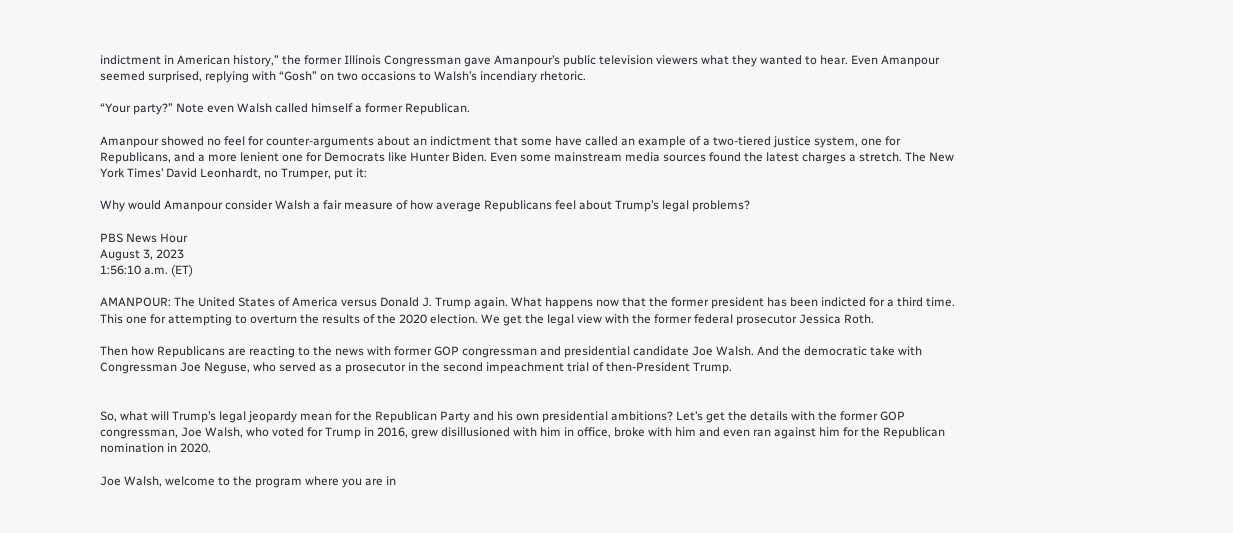indictment in American history,” the former Illinois Congressman gave Amanpour’s public television viewers what they wanted to hear. Even Amanpour seemed surprised, replying with “Gosh” on two occasions to Walsh’s incendiary rhetoric.

“Your party?” Note even Walsh called himself a former Republican.

Amanpour showed no feel for counter-arguments about an indictment that some have called an example of a two-tiered justice system, one for Republicans, and a more lenient one for Democrats like Hunter Biden. Even some mainstream media sources found the latest charges a stretch. The New York Times’ David Leonhardt, no Trumper, put it:

Why would Amanpour consider Walsh a fair measure of how average Republicans feel about Trump’s legal problems?

PBS News Hour
August 3, 2023
1:56:10 a.m. (ET)

AMANPOUR: The United States of America versus Donald J. Trump again. What happens now that the former president has been indicted for a third time. This one for attempting to overturn the results of the 2020 election. We get the legal view with the former federal prosecutor Jessica Roth.

Then how Republicans are reacting to the news with former GOP congressman and presidential candidate Joe Walsh. And the democratic take with Congressman Joe Neguse, who served as a prosecutor in the second impeachment trial of then-President Trump.


So, what will Trump’s legal jeopardy mean for the Republican Party and his own presidential ambitions? Let’s get the details with the former GOP congressman, Joe Walsh, who voted for Trump in 2016, grew disillusioned with him in office, broke with him and even ran against him for the Republican nomination in 2020.

Joe Walsh, welcome to the program where you are in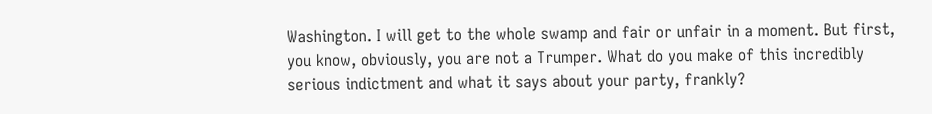Washington. I will get to the whole swamp and fair or unfair in a moment. But first, you know, obviously, you are not a Trumper. What do you make of this incredibly serious indictment and what it says about your party, frankly?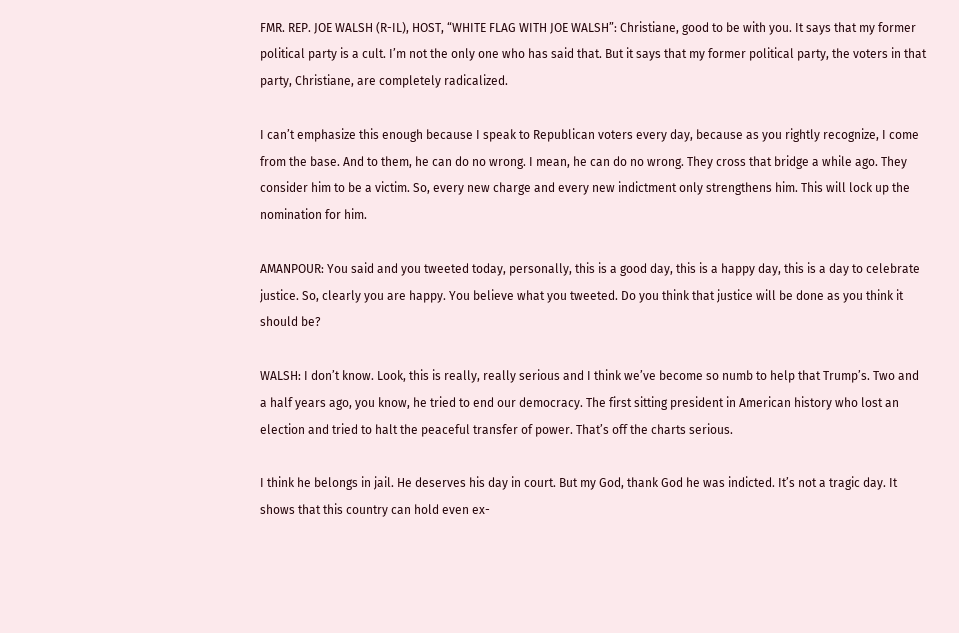FMR. REP. JOE WALSH (R-IL), HOST, “WHITE FLAG WITH JOE WALSH”: Christiane, good to be with you. It says that my former political party is a cult. I’m not the only one who has said that. But it says that my former political party, the voters in that party, Christiane, are completely radicalized.

I can’t emphasize this enough because I speak to Republican voters every day, because as you rightly recognize, I come from the base. And to them, he can do no wrong. I mean, he can do no wrong. They cross that bridge a while ago. They consider him to be a victim. So, every new charge and every new indictment only strengthens him. This will lock up the nomination for him.

AMANPOUR: You said and you tweeted today, personally, this is a good day, this is a happy day, this is a day to celebrate justice. So, clearly you are happy. You believe what you tweeted. Do you think that justice will be done as you think it should be?

WALSH: I don’t know. Look, this is really, really serious and I think we’ve become so numb to help that Trump’s. Two and a half years ago, you know, he tried to end our democracy. The first sitting president in American history who lost an election and tried to halt the peaceful transfer of power. That’s off the charts serious.

I think he belongs in jail. He deserves his day in court. But my God, thank God he was indicted. It’s not a tragic day. It shows that this country can hold even ex-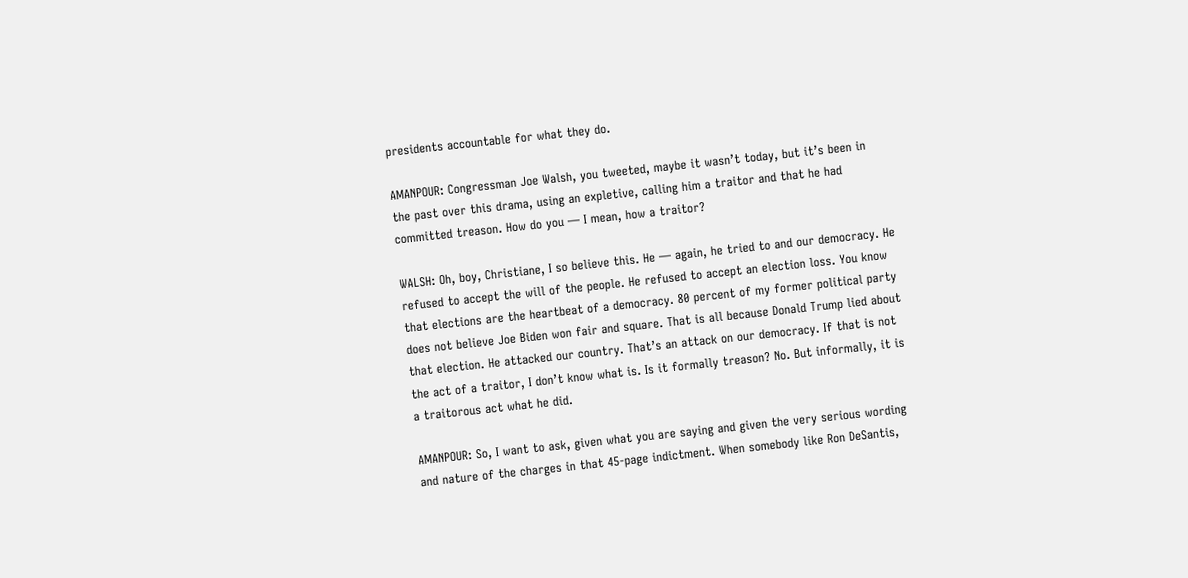presidents accountable for what they do.

AMANPOUR: Congressman Joe Walsh, you tweeted, maybe it wasn’t today, but it’s been in the past over this drama, using an expletive, calling him a traitor and that he had committed treason. How do you — I mean, how a traitor?

WALSH: Oh, boy, Christiane, I so believe this. He — again, he tried to and our democracy. He refused to accept the will of the people. He refused to accept an election loss. You know that elections are the heartbeat of a democracy. 80 percent of my former political party does not believe Joe Biden won fair and square. That is all because Donald Trump lied about that election. He attacked our country. That’s an attack on our democracy. If that is not the act of a traitor, I don’t know what is. Is it formally treason? No. But informally, it is a traitorous act what he did.

AMANPOUR: So, I want to ask, given what you are saying and given the very serious wording and nature of the charges in that 45-page indictment. When somebody like Ron DeSantis,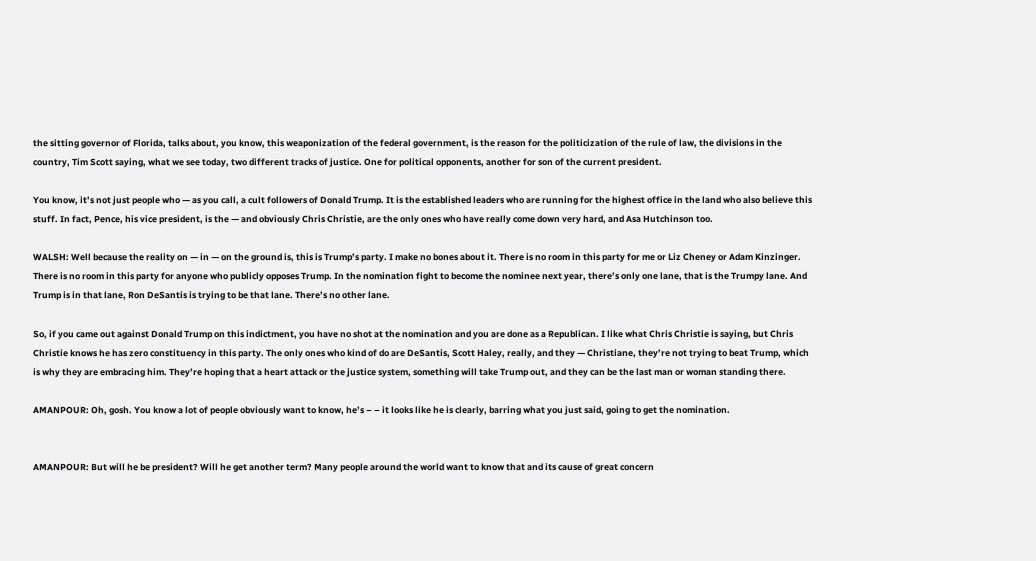the sitting governor of Florida, talks about, you know, this weaponization of the federal government, is the reason for the politicization of the rule of law, the divisions in the country, Tim Scott saying, what we see today, two different tracks of justice. One for political opponents, another for son of the current president.

You know, it’s not just people who — as you call, a cult followers of Donald Trump. It is the established leaders who are running for the highest office in the land who also believe this stuff. In fact, Pence, his vice president, is the — and obviously Chris Christie, are the only ones who have really come down very hard, and Asa Hutchinson too.

WALSH: Well because the reality on — in — on the ground is, this is Trump’s party. I make no bones about it. There is no room in this party for me or Liz Cheney or Adam Kinzinger. There is no room in this party for anyone who publicly opposes Trump. In the nomination fight to become the nominee next year, there’s only one lane, that is the Trumpy lane. And Trump is in that lane, Ron DeSantis is trying to be that lane. There’s no other lane.

So, if you came out against Donald Trump on this indictment, you have no shot at the nomination and you are done as a Republican. I like what Chris Christie is saying, but Chris Christie knows he has zero constituency in this party. The only ones who kind of do are DeSantis, Scott Haley, really, and they — Christiane, they’re not trying to beat Trump, which is why they are embracing him. They’re hoping that a heart attack or the justice system, something will take Trump out, and they can be the last man or woman standing there.

AMANPOUR: Oh, gosh. You know a lot of people obviously want to know, he’s – – it looks like he is clearly, barring what you just said, going to get the nomination.


AMANPOUR: But will he be president? Will he get another term? Many people around the world want to know that and its cause of great concern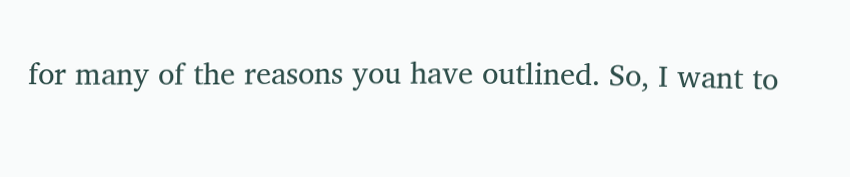for many of the reasons you have outlined. So, I want to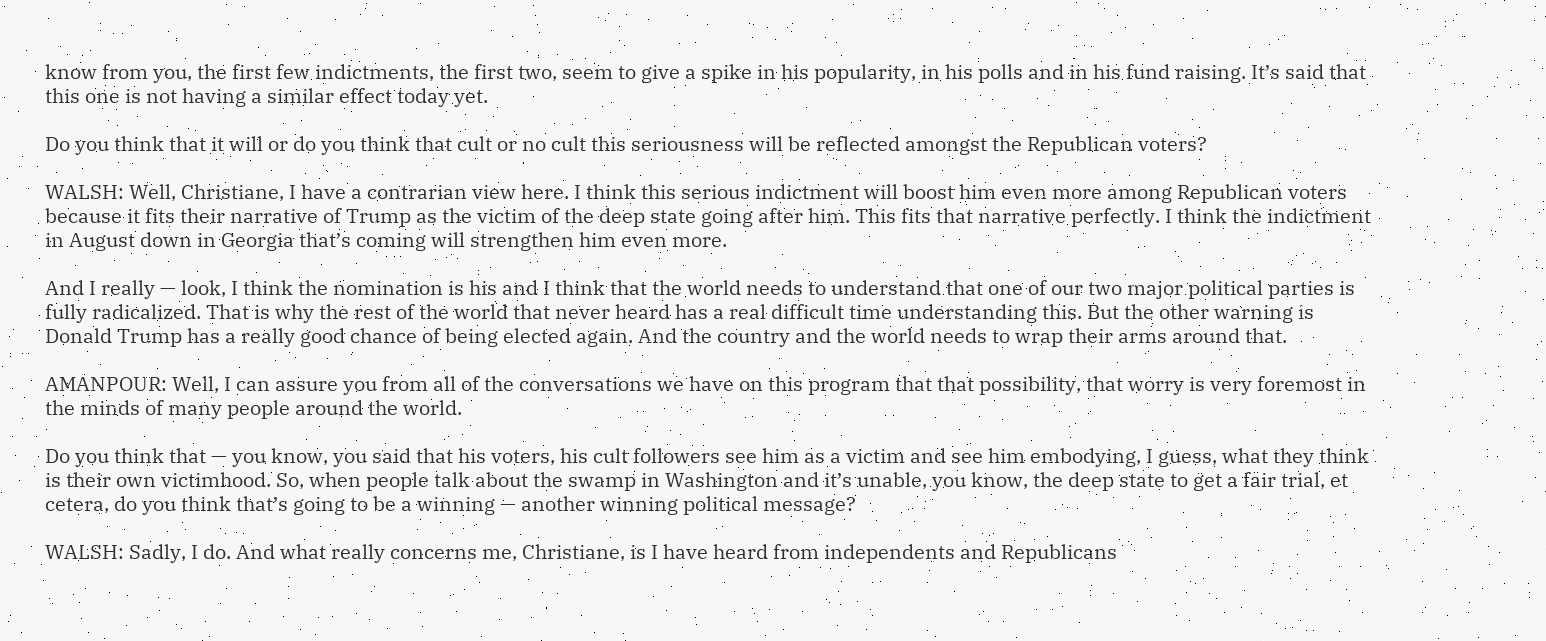know from you, the first few indictments, the first two, seem to give a spike in his popularity, in his polls and in his fund raising. It’s said that this one is not having a similar effect today yet.

Do you think that it will or do you think that cult or no cult this seriousness will be reflected amongst the Republican voters?

WALSH: Well, Christiane, I have a contrarian view here. I think this serious indictment will boost him even more among Republican voters because it fits their narrative of Trump as the victim of the deep state going after him. This fits that narrative perfectly. I think the indictment in August down in Georgia that’s coming will strengthen him even more.

And I really — look, I think the nomination is his and I think that the world needs to understand that one of our two major political parties is fully radicalized. That is why the rest of the world that never heard has a real difficult time understanding this. But the other warning is Donald Trump has a really good chance of being elected again. And the country and the world needs to wrap their arms around that.

AMANPOUR: Well, I can assure you from all of the conversations we have on this program that that possibility, that worry is very foremost in the minds of many people around the world.

Do you think that — you know, you said that his voters, his cult followers see him as a victim and see him embodying, I guess, what they think is their own victimhood. So, when people talk about the swamp in Washington and it’s unable, you know, the deep state to get a fair trial, et cetera, do you think that’s going to be a winning — another winning political message?

WALSH: Sadly, I do. And what really concerns me, Christiane, is I have heard from independents and Republicans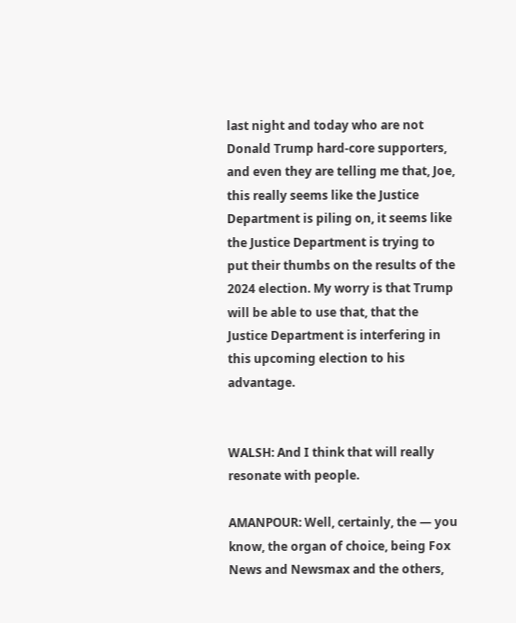last night and today who are not Donald Trump hard-core supporters, and even they are telling me that, Joe, this really seems like the Justice Department is piling on, it seems like the Justice Department is trying to put their thumbs on the results of the 2024 election. My worry is that Trump will be able to use that, that the Justice Department is interfering in this upcoming election to his advantage.


WALSH: And I think that will really resonate with people.

AMANPOUR: Well, certainly, the — you know, the organ of choice, being Fox News and Newsmax and the others,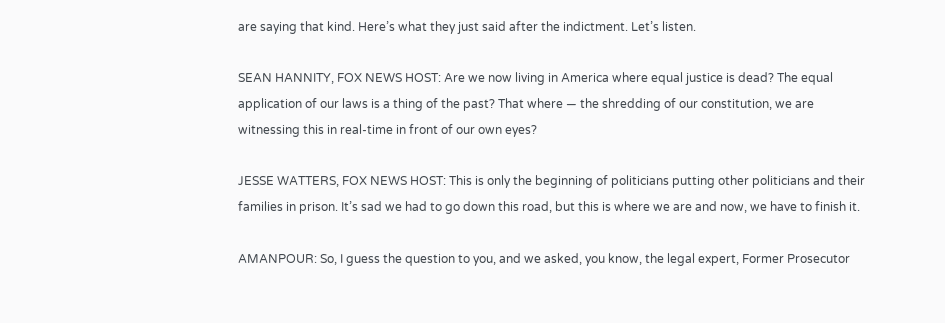are saying that kind. Here’s what they just said after the indictment. Let’s listen.

SEAN HANNITY, FOX NEWS HOST: Are we now living in America where equal justice is dead? The equal application of our laws is a thing of the past? That where — the shredding of our constitution, we are witnessing this in real-time in front of our own eyes?

JESSE WATTERS, FOX NEWS HOST: This is only the beginning of politicians putting other politicians and their families in prison. It’s sad we had to go down this road, but this is where we are and now, we have to finish it.

AMANPOUR: So, I guess the question to you, and we asked, you know, the legal expert, Former Prosecutor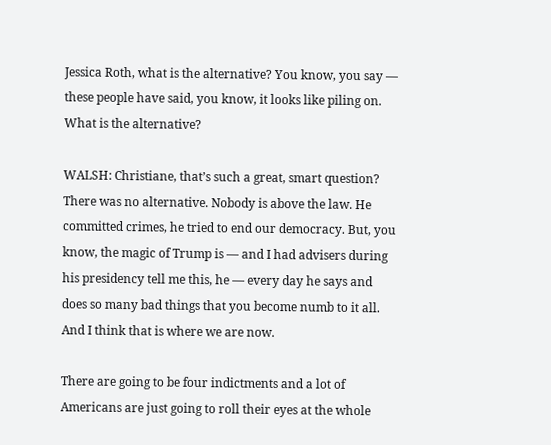Jessica Roth, what is the alternative? You know, you say — these people have said, you know, it looks like piling on. What is the alternative?

WALSH: Christiane, that’s such a great, smart question? There was no alternative. Nobody is above the law. He committed crimes, he tried to end our democracy. But, you know, the magic of Trump is — and I had advisers during his presidency tell me this, he — every day he says and does so many bad things that you become numb to it all. And I think that is where we are now.

There are going to be four indictments and a lot of Americans are just going to roll their eyes at the whole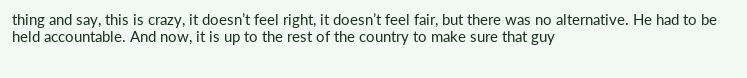thing and say, this is crazy, it doesn’t feel right, it doesn’t feel fair, but there was no alternative. He had to be held accountable. And now, it is up to the rest of the country to make sure that guy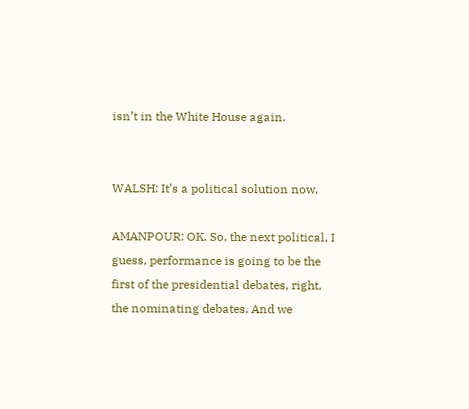isn’t in the White House again.


WALSH: It’s a political solution now.

AMANPOUR: OK. So, the next political, I guess, performance is going to be the first of the presidential debates, right, the nominating debates. And we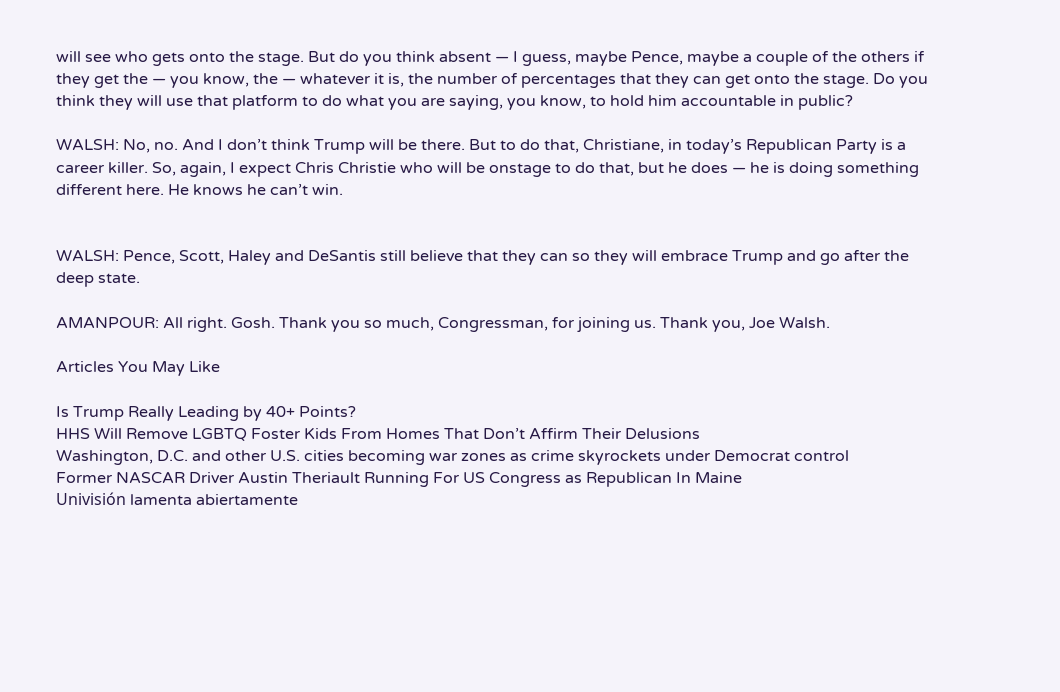will see who gets onto the stage. But do you think absent — I guess, maybe Pence, maybe a couple of the others if they get the — you know, the — whatever it is, the number of percentages that they can get onto the stage. Do you think they will use that platform to do what you are saying, you know, to hold him accountable in public?

WALSH: No, no. And I don’t think Trump will be there. But to do that, Christiane, in today’s Republican Party is a career killer. So, again, I expect Chris Christie who will be onstage to do that, but he does — he is doing something different here. He knows he can’t win.


WALSH: Pence, Scott, Haley and DeSantis still believe that they can so they will embrace Trump and go after the deep state.

AMANPOUR: All right. Gosh. Thank you so much, Congressman, for joining us. Thank you, Joe Walsh.

Articles You May Like

Is Trump Really Leading by 40+ Points?
HHS Will Remove LGBTQ Foster Kids From Homes That Don’t Affirm Their Delusions
Washington, D.C. and other U.S. cities becoming war zones as crime skyrockets under Democrat control
Former NASCAR Driver Austin Theriault Running For US Congress as Republican In Maine
Univisión lamenta abiertamente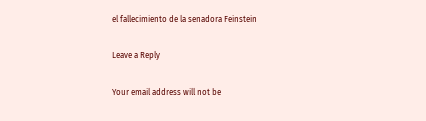el fallecimiento de la senadora Feinstein

Leave a Reply

Your email address will not be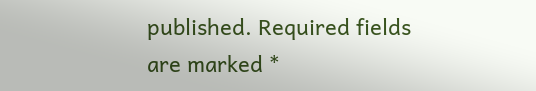published. Required fields are marked *